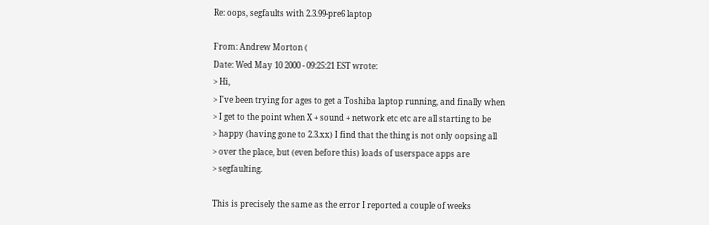Re: oops, segfaults with 2.3.99-pre6 laptop

From: Andrew Morton (
Date: Wed May 10 2000 - 09:25:21 EST wrote:
> Hi,
> I've been trying for ages to get a Toshiba laptop running, and finally when
> I get to the point when X + sound + network etc etc are all starting to be
> happy (having gone to 2.3.xx) I find that the thing is not only oopsing all
> over the place, but (even before this) loads of userspace apps are
> segfaulting.

This is precisely the same as the error I reported a couple of weeks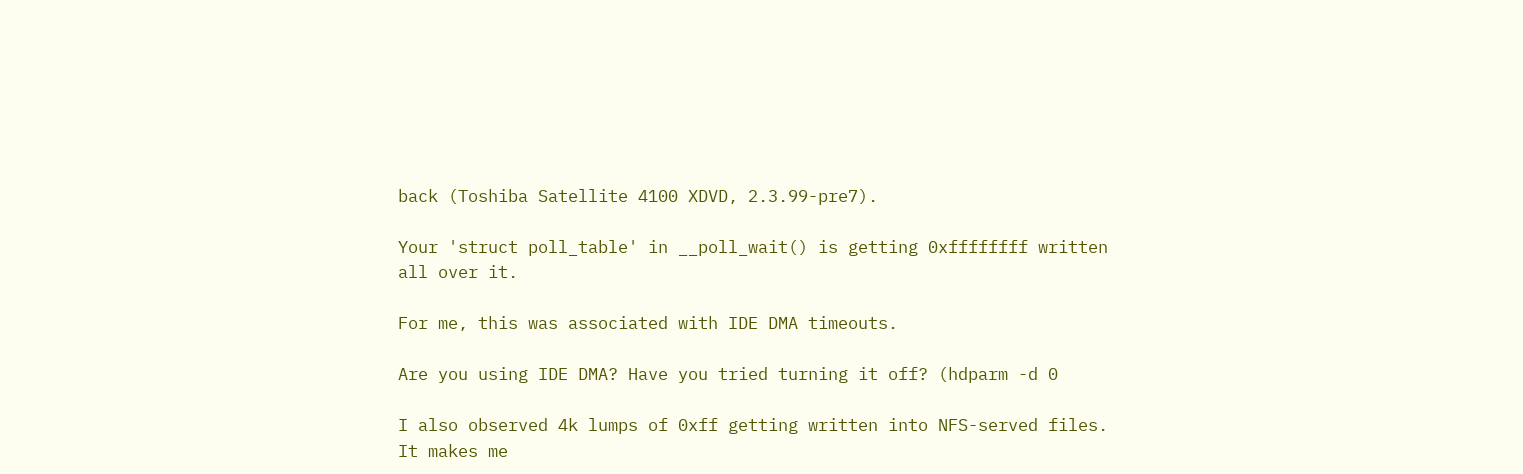back (Toshiba Satellite 4100 XDVD, 2.3.99-pre7).

Your 'struct poll_table' in __poll_wait() is getting 0xffffffff written
all over it.

For me, this was associated with IDE DMA timeouts.

Are you using IDE DMA? Have you tried turning it off? (hdparm -d 0

I also observed 4k lumps of 0xff getting written into NFS-served files.
It makes me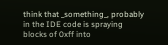think that _something_, probably in the IDE code is spraying
blocks of 0xff into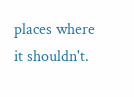places where it shouldn't.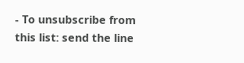- To unsubscribe from this list: send the line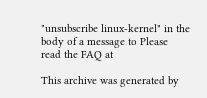"unsubscribe linux-kernel" in the body of a message to Please read the FAQ at

This archive was generated by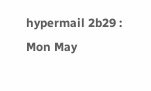hypermail 2b29 : Mon May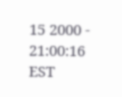15 2000 - 21:00:16 EST